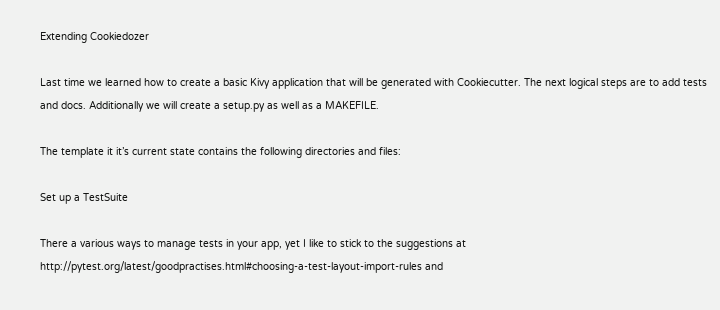Extending Cookiedozer

Last time we learned how to create a basic Kivy application that will be generated with Cookiecutter. The next logical steps are to add tests and docs. Additionally we will create a setup.py as well as a MAKEFILE.

The template it it’s current state contains the following directories and files:

Set up a TestSuite

There a various ways to manage tests in your app, yet I like to stick to the suggestions at http://pytest.org/latest/goodpractises.html#choosing-a-test-layout-import-rules and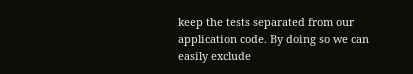keep the tests separated from our application code. By doing so we can easily exclude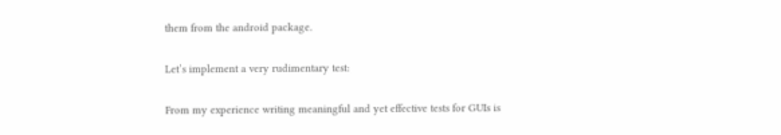them from the android package.

Let’s implement a very rudimentary test:

From my experience writing meaningful and yet effective tests for GUIs is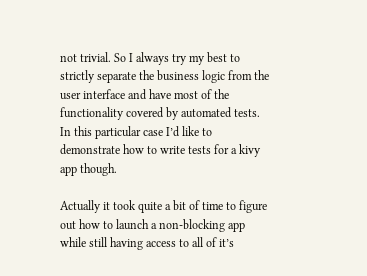not trivial. So I always try my best to strictly separate the business logic from the user interface and have most of the functionality covered by automated tests. In this particular case I’d like to demonstrate how to write tests for a kivy app though.

Actually it took quite a bit of time to figure out how to launch a non-blocking app while still having access to all of it’s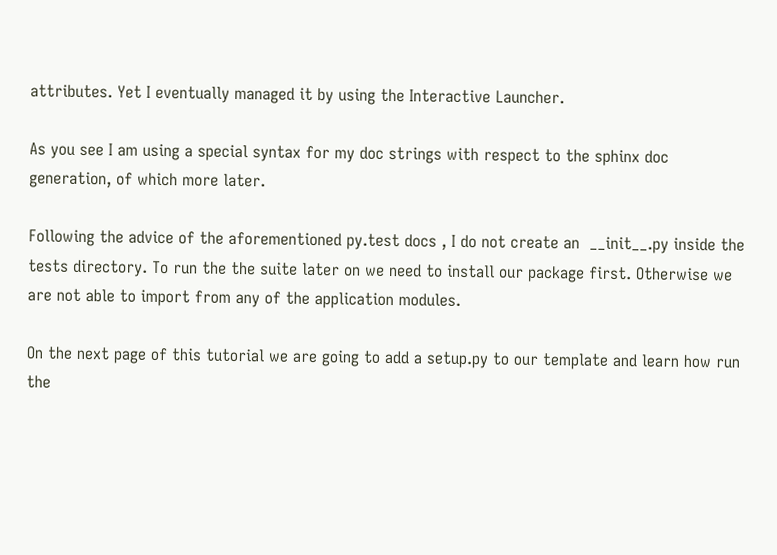attributes. Yet I eventually managed it by using the Interactive Launcher.

As you see I am using a special syntax for my doc strings with respect to the sphinx doc generation, of which more later.

Following the advice of the aforementioned py.test docs , I do not create an  __init__.py inside the tests directory. To run the the suite later on we need to install our package first. Otherwise we are not able to import from any of the application modules.

On the next page of this tutorial we are going to add a setup.py to our template and learn how run the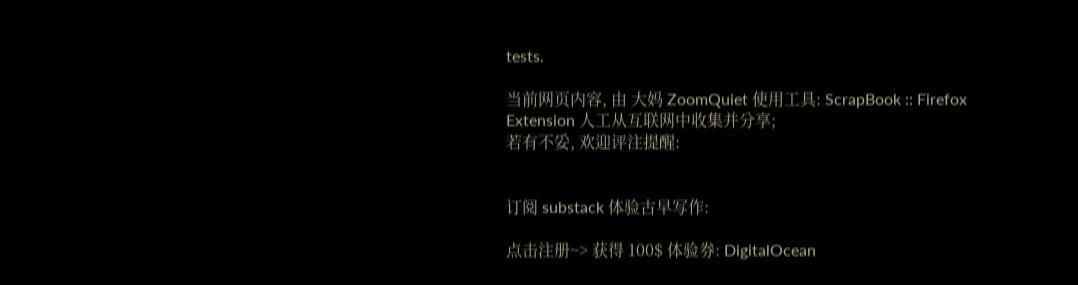tests.

当前网页内容, 由 大妈 ZoomQuiet 使用工具: ScrapBook :: Firefox Extension 人工从互联网中收集并分享;
若有不妥, 欢迎评注提醒:


订阅 substack 体验古早写作:

点击注册~> 获得 100$ 体验券: DigitalOcean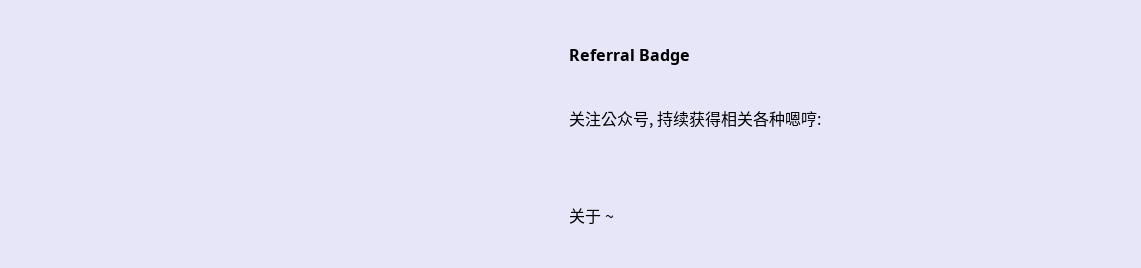Referral Badge

关注公众号, 持续获得相关各种嗯哼:


关于 ~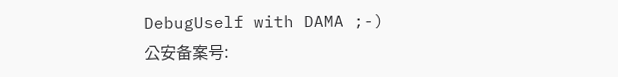DebugUself with DAMA ;-)
公安备案号: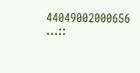44049002000656 ...::